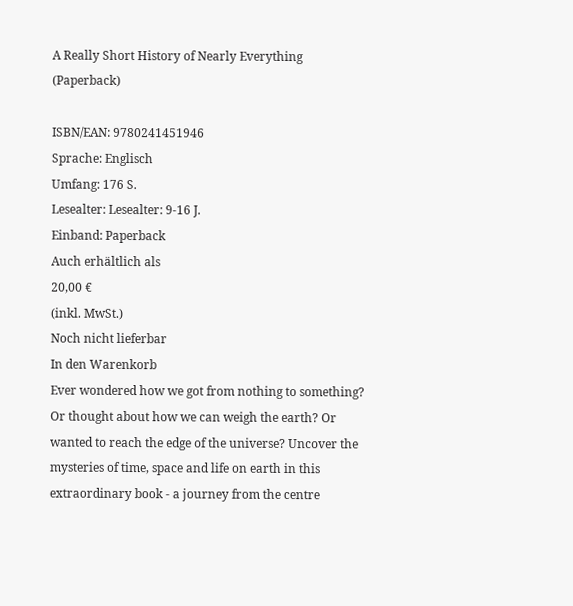A Really Short History of Nearly Everything (Paperback)

ISBN/EAN: 9780241451946
Sprache: Englisch
Umfang: 176 S.
Lesealter: Lesealter: 9-16 J.
Einband: Paperback
Auch erhältlich als
20,00 €
(inkl. MwSt.)
Noch nicht lieferbar
In den Warenkorb
Ever wondered how we got from nothing to something? Or thought about how we can weigh the earth? Or wanted to reach the edge of the universe? Uncover the mysteries of time, space and life on earth in this extraordinary book - a journey from the centre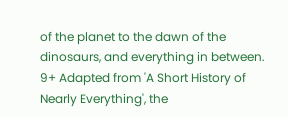of the planet to the dawn of the dinosaurs, and everything in between. 9+ Adapted from 'A Short History of Nearly Everything', the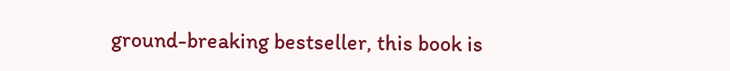ground-breaking bestseller, this book is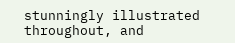stunningly illustrated throughout, and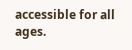accessible for all ages.